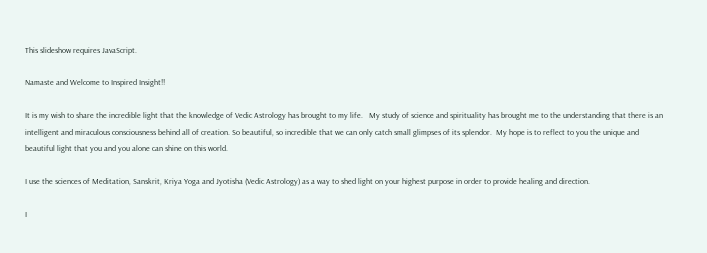This slideshow requires JavaScript.

Namaste and Welcome to Inspired Insight!!

It is my wish to share the incredible light that the knowledge of Vedic Astrology has brought to my life.   My study of science and spirituality has brought me to the understanding that there is an intelligent and miraculous consciousness behind all of creation. So beautiful, so incredible that we can only catch small glimpses of its splendor.  My hope is to reflect to you the unique and beautiful light that you and you alone can shine on this world.

I use the sciences of Meditation, Sanskrit, Kriya Yoga and Jyotisha (Vedic Astrology) as a way to shed light on your highest purpose in order to provide healing and direction.

I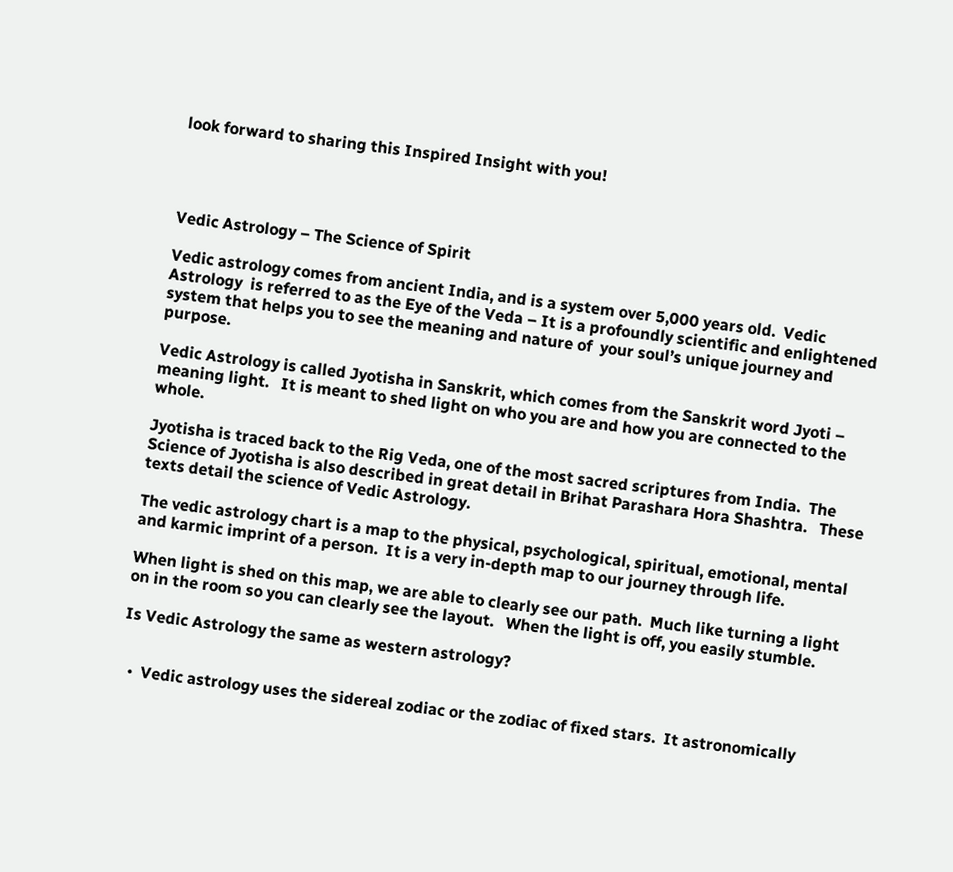look forward to sharing this Inspired Insight with you!




Vedic Astrology – The Science of Spirit

Vedic astrology comes from ancient India, and is a system over 5,000 years old.  Vedic Astrology  is referred to as the Eye of the Veda – It is a profoundly scientific and enlightened system that helps you to see the meaning and nature of  your soul’s unique journey and purpose.

Vedic Astrology is called Jyotisha in Sanskrit, which comes from the Sanskrit word Jyoti – meaning light.   It is meant to shed light on who you are and how you are connected to the whole.

Jyotisha is traced back to the Rig Veda, one of the most sacred scriptures from India.  The Science of Jyotisha is also described in great detail in Brihat Parashara Hora Shashtra.   These texts detail the science of Vedic Astrology.

The vedic astrology chart is a map to the physical, psychological, spiritual, emotional, mental and karmic imprint of a person.  It is a very in-depth map to our journey through life.

When light is shed on this map, we are able to clearly see our path.  Much like turning a light on in the room so you can clearly see the layout.   When the light is off, you easily stumble.

Is Vedic Astrology the same as western astrology?


  •  Vedic astrology uses the sidereal zodiac or the zodiac of fixed stars.  It astronomically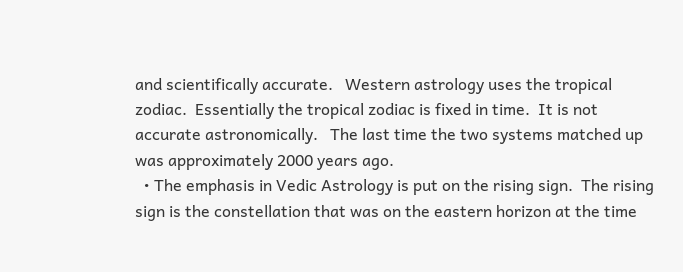and scientifically accurate.   Western astrology uses the tropical zodiac.  Essentially the tropical zodiac is fixed in time.  It is not accurate astronomically.   The last time the two systems matched up was approximately 2000 years ago.
  • The emphasis in Vedic Astrology is put on the rising sign.  The rising sign is the constellation that was on the eastern horizon at the time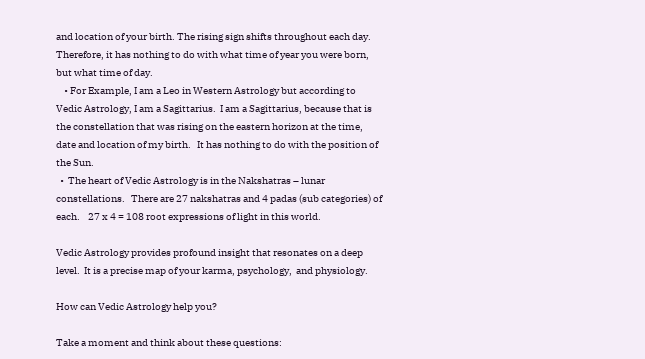and location of your birth. The rising sign shifts throughout each day.   Therefore, it has nothing to do with what time of year you were born, but what time of day.
    • For Example, I am a Leo in Western Astrology but according to Vedic Astrology, I am a Sagittarius.  I am a Sagittarius, because that is the constellation that was rising on the eastern horizon at the time, date and location of my birth.   It has nothing to do with the position of the Sun.
  •  The heart of Vedic Astrology is in the Nakshatras – lunar constellations.   There are 27 nakshatras and 4 padas (sub categories) of each.    27 x 4 = 108 root expressions of light in this world.

Vedic Astrology provides profound insight that resonates on a deep level.  It is a precise map of your karma, psychology,  and physiology.

How can Vedic Astrology help you?

Take a moment and think about these questions: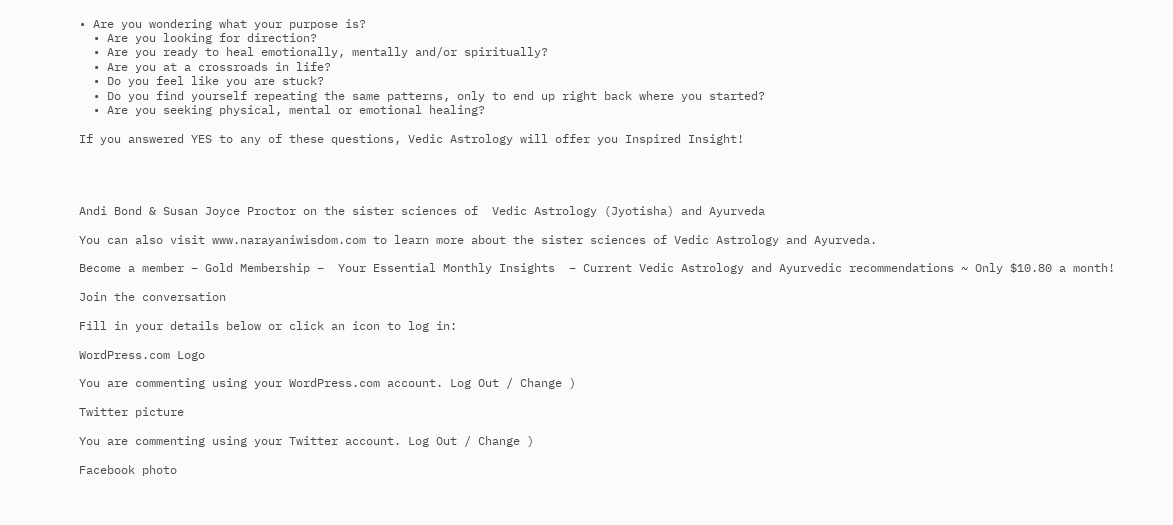• Are you wondering what your purpose is?
  • Are you looking for direction?
  • Are you ready to heal emotionally, mentally and/or spiritually?
  • Are you at a crossroads in life?
  • Do you feel like you are stuck?
  • Do you find yourself repeating the same patterns, only to end up right back where you started?
  • Are you seeking physical, mental or emotional healing?

If you answered YES to any of these questions, Vedic Astrology will offer you Inspired Insight!




Andi Bond & Susan Joyce Proctor on the sister sciences of  Vedic Astrology (Jyotisha) and Ayurveda

You can also visit www.narayaniwisdom.com to learn more about the sister sciences of Vedic Astrology and Ayurveda.

Become a member – Gold Membership –  Your Essential Monthly Insights  – Current Vedic Astrology and Ayurvedic recommendations ~ Only $10.80 a month!

Join the conversation

Fill in your details below or click an icon to log in:

WordPress.com Logo

You are commenting using your WordPress.com account. Log Out / Change )

Twitter picture

You are commenting using your Twitter account. Log Out / Change )

Facebook photo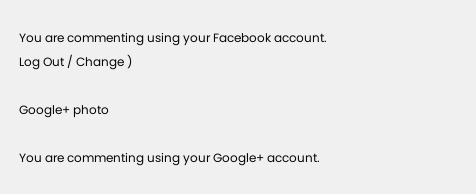You are commenting using your Facebook account. Log Out / Change )

Google+ photo

You are commenting using your Google+ account.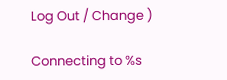Log Out / Change )

Connecting to %s